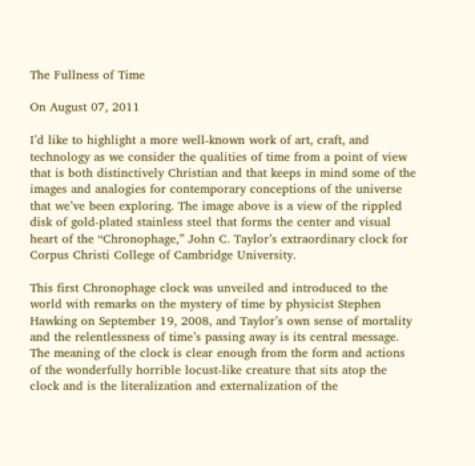The Fullness of Time

On August 07, 2011

I’d like to highlight a more well-known work of art, craft, and technology as we consider the qualities of time from a point of view that is both distinctively Christian and that keeps in mind some of the images and analogies for contemporary conceptions of the universe that we’ve been exploring. The image above is a view of the rippled disk of gold-plated stainless steel that forms the center and visual heart of the “Chronophage,” John C. Taylor’s extraordinary clock for Corpus Christi College of Cambridge University.

This first Chronophage clock was unveiled and introduced to the world with remarks on the mystery of time by physicist Stephen Hawking on September 19, 2008, and Taylor’s own sense of mortality and the relentlessness of time’s passing away is its central message. The meaning of the clock is clear enough from the form and actions of the wonderfully horrible locust-like creature that sits atop the clock and is the literalization and externalization of the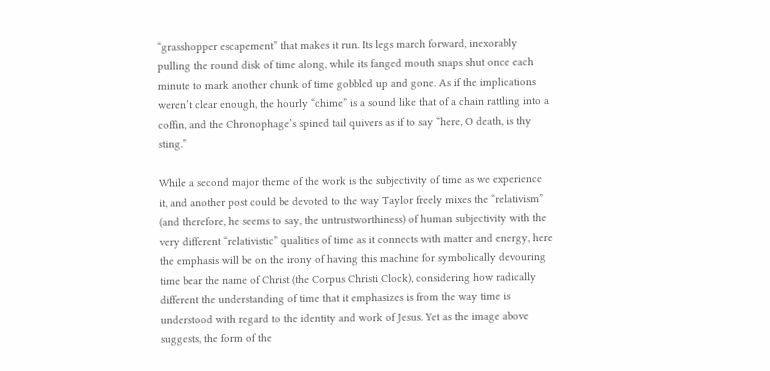“grasshopper escapement” that makes it run. Its legs march forward, inexorably pulling the round disk of time along, while its fanged mouth snaps shut once each minute to mark another chunk of time gobbled up and gone. As if the implications weren’t clear enough, the hourly “chime” is a sound like that of a chain rattling into a coffin, and the Chronophage’s spined tail quivers as if to say “here, O death, is thy sting.”

While a second major theme of the work is the subjectivity of time as we experience it, and another post could be devoted to the way Taylor freely mixes the “relativism” (and therefore, he seems to say, the untrustworthiness) of human subjectivity with the very different “relativistic” qualities of time as it connects with matter and energy, here the emphasis will be on the irony of having this machine for symbolically devouring time bear the name of Christ (the Corpus Christi Clock), considering how radically different the understanding of time that it emphasizes is from the way time is understood with regard to the identity and work of Jesus. Yet as the image above suggests, the form of the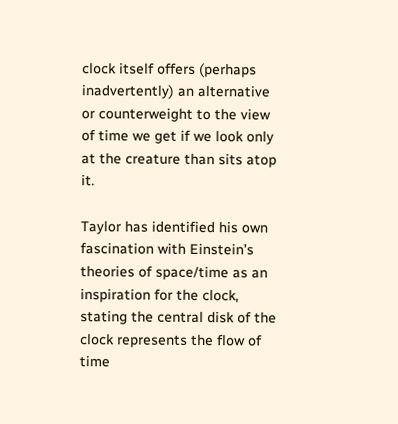clock itself offers (perhaps inadvertently) an alternative or counterweight to the view of time we get if we look only at the creature than sits atop it.

Taylor has identified his own fascination with Einstein’s theories of space/time as an inspiration for the clock, stating the central disk of the clock represents the flow of time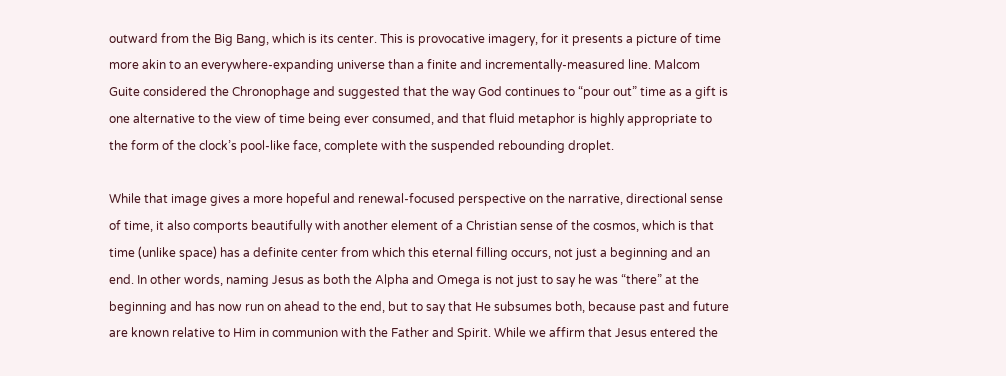outward from the Big Bang, which is its center. This is provocative imagery, for it presents a picture of time more akin to an everywhere-expanding universe than a finite and incrementally-measured line. Malcom Guite considered the Chronophage and suggested that the way God continues to “pour out” time as a gift is one alternative to the view of time being ever consumed, and that fluid metaphor is highly appropriate to the form of the clock’s pool-like face, complete with the suspended rebounding droplet.

While that image gives a more hopeful and renewal-focused perspective on the narrative, directional sense of time, it also comports beautifully with another element of a Christian sense of the cosmos, which is that time (unlike space) has a definite center from which this eternal filling occurs, not just a beginning and an end. In other words, naming Jesus as both the Alpha and Omega is not just to say he was “there” at the beginning and has now run on ahead to the end, but to say that He subsumes both, because past and future are known relative to Him in communion with the Father and Spirit. While we affirm that Jesus entered the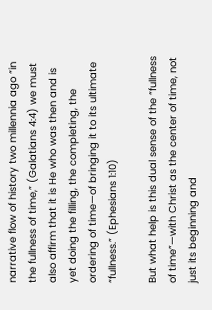narrative flow of history two millennia ago “in the fullness of time,” (Galatians 4:4) we must also affirm that it is He who was then and is yet doing the filling, the completing, the ordering of time—of bringing it to its ultimate “fullness.” (Ephesians 1:10)

But what help is this dual sense of the “fullness of time”—with Christ as the center of time, not just its beginning and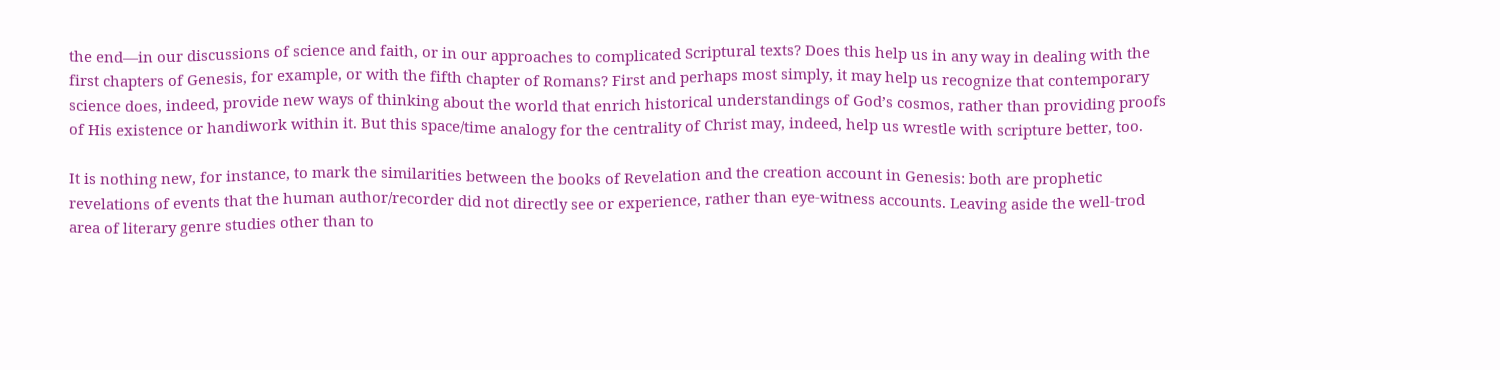the end—in our discussions of science and faith, or in our approaches to complicated Scriptural texts? Does this help us in any way in dealing with the first chapters of Genesis, for example, or with the fifth chapter of Romans? First and perhaps most simply, it may help us recognize that contemporary science does, indeed, provide new ways of thinking about the world that enrich historical understandings of God’s cosmos, rather than providing proofs of His existence or handiwork within it. But this space/time analogy for the centrality of Christ may, indeed, help us wrestle with scripture better, too.

It is nothing new, for instance, to mark the similarities between the books of Revelation and the creation account in Genesis: both are prophetic revelations of events that the human author/recorder did not directly see or experience, rather than eye-witness accounts. Leaving aside the well-trod area of literary genre studies other than to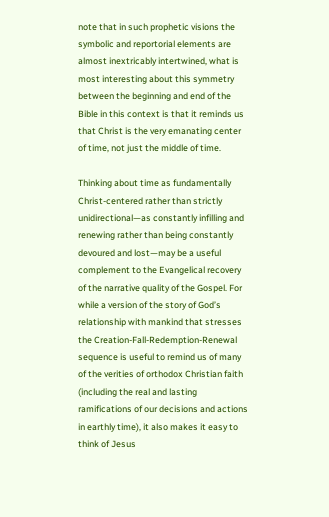note that in such prophetic visions the symbolic and reportorial elements are almost inextricably intertwined, what is most interesting about this symmetry between the beginning and end of the Bible in this context is that it reminds us that Christ is the very emanating center of time, not just the middle of time.

Thinking about time as fundamentally Christ-centered rather than strictly unidirectional—as constantly infilling and renewing rather than being constantly devoured and lost—may be a useful complement to the Evangelical recovery of the narrative quality of the Gospel. For while a version of the story of God’s relationship with mankind that stresses the Creation-Fall-Redemption-Renewal sequence is useful to remind us of many of the verities of orthodox Christian faith (including the real and lasting ramifications of our decisions and actions in earthly time), it also makes it easy to think of Jesus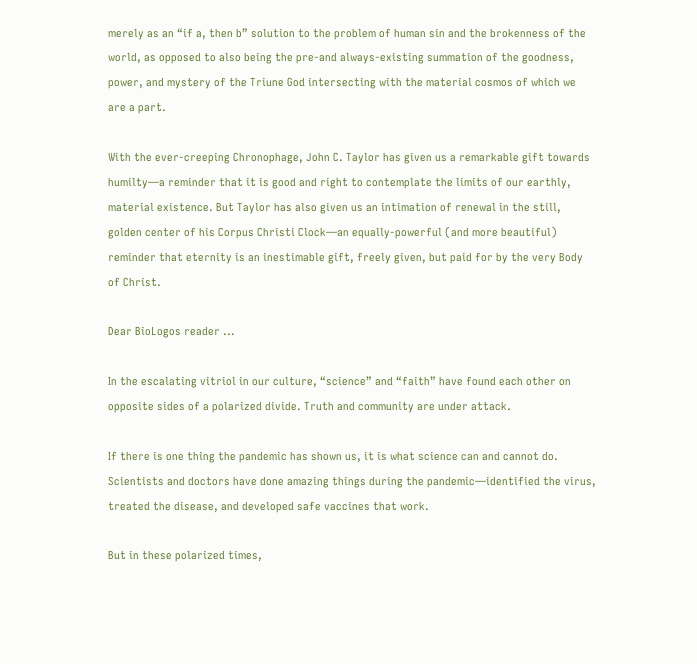merely as an “if a, then b” solution to the problem of human sin and the brokenness of the world, as opposed to also being the pre-and always-existing summation of the goodness, power, and mystery of the Triune God intersecting with the material cosmos of which we are a part.

With the ever-creeping Chronophage, John C. Taylor has given us a remarkable gift towards humilty—a reminder that it is good and right to contemplate the limits of our earthly, material existence. But Taylor has also given us an intimation of renewal in the still, golden center of his Corpus Christi Clock—an equally-powerful (and more beautiful) reminder that eternity is an inestimable gift, freely given, but paid for by the very Body of Christ.

Dear BioLogos reader ...

In the escalating vitriol in our culture, “science” and “faith” have found each other on opposite sides of a polarized divide. Truth and community are under attack.

If there is one thing the pandemic has shown us, it is what science can and cannot do. Scientists and doctors have done amazing things during the pandemic—identified the virus, treated the disease, and developed safe vaccines that work.

But in these polarized times,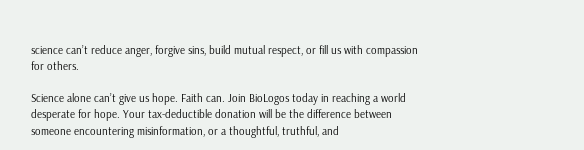science can’t reduce anger, forgive sins, build mutual respect, or fill us with compassion for others.

Science alone can’t give us hope. Faith can. Join BioLogos today in reaching a world desperate for hope. Your tax-deductible donation will be the difference between someone encountering misinformation, or a thoughtful, truthful, and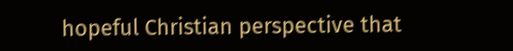hopeful Christian perspective that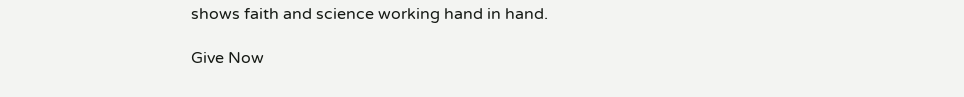shows faith and science working hand in hand.

Give Now